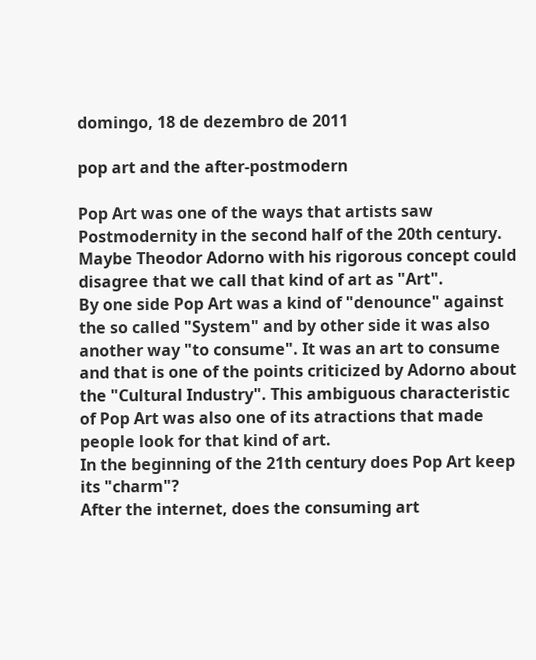domingo, 18 de dezembro de 2011

pop art and the after-postmodern

Pop Art was one of the ways that artists saw Postmodernity in the second half of the 20th century.
Maybe Theodor Adorno with his rigorous concept could disagree that we call that kind of art as "Art".
By one side Pop Art was a kind of "denounce" against the so called "System" and by other side it was also another way "to consume". It was an art to consume and that is one of the points criticized by Adorno about the "Cultural Industry". This ambiguous characteristic of Pop Art was also one of its atractions that made people look for that kind of art.
In the beginning of the 21th century does Pop Art keep its "charm"?
After the internet, does the consuming art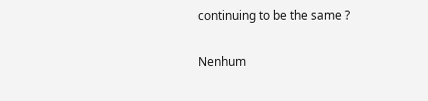continuing to be the same ?

Nenhum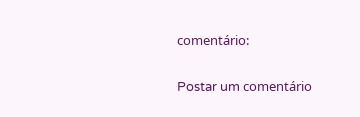comentário:

Postar um comentário